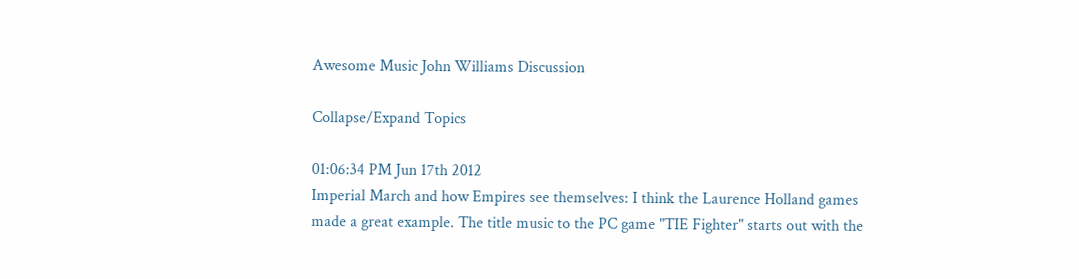Awesome Music John Williams Discussion

Collapse/Expand Topics

01:06:34 PM Jun 17th 2012
Imperial March and how Empires see themselves: I think the Laurence Holland games made a great example. The title music to the PC game "TIE Fighter" starts out with the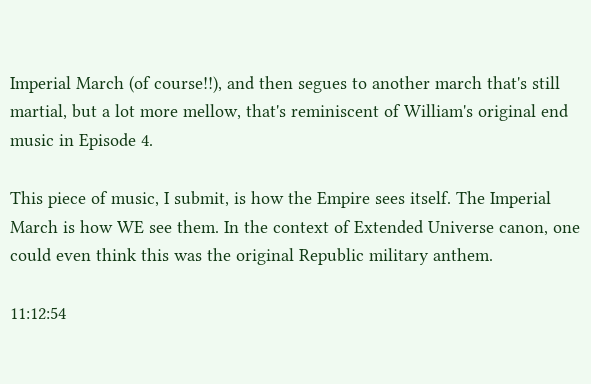Imperial March (of course!!), and then segues to another march that's still martial, but a lot more mellow, that's reminiscent of William's original end music in Episode 4.

This piece of music, I submit, is how the Empire sees itself. The Imperial March is how WE see them. In the context of Extended Universe canon, one could even think this was the original Republic military anthem.

11:12:54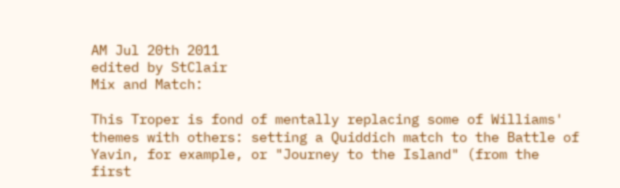AM Jul 20th 2011
edited by StClair
Mix and Match:

This Troper is fond of mentally replacing some of Williams' themes with others: setting a Quiddich match to the Battle of Yavin, for example, or "Journey to the Island" (from the first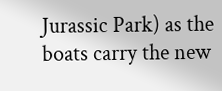Jurassic Park) as the boats carry the new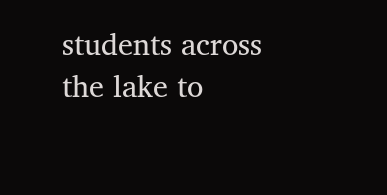students across the lake to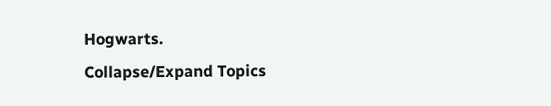Hogwarts.
Collapse/Expand Topics